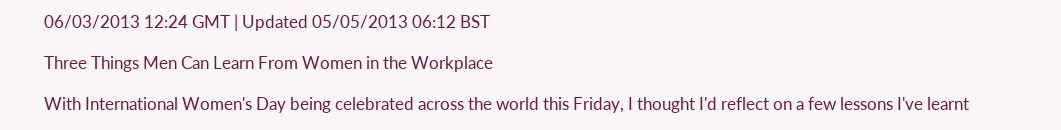06/03/2013 12:24 GMT | Updated 05/05/2013 06:12 BST

Three Things Men Can Learn From Women in the Workplace

With International Women's Day being celebrated across the world this Friday, I thought I'd reflect on a few lessons I've learnt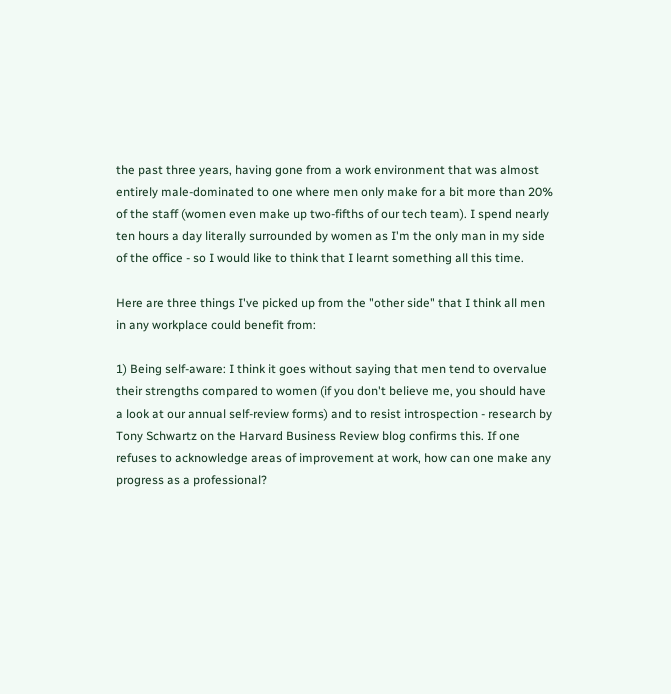the past three years, having gone from a work environment that was almost entirely male-dominated to one where men only make for a bit more than 20% of the staff (women even make up two-fifths of our tech team). I spend nearly ten hours a day literally surrounded by women as I'm the only man in my side of the office - so I would like to think that I learnt something all this time.

Here are three things I've picked up from the "other side" that I think all men in any workplace could benefit from:

1) Being self-aware: I think it goes without saying that men tend to overvalue their strengths compared to women (if you don't believe me, you should have a look at our annual self-review forms) and to resist introspection - research by Tony Schwartz on the Harvard Business Review blog confirms this. If one refuses to acknowledge areas of improvement at work, how can one make any progress as a professional?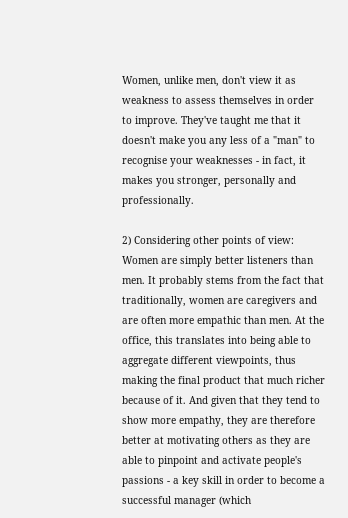Women, unlike men, don't view it as weakness to assess themselves in order to improve. They've taught me that it doesn't make you any less of a "man" to recognise your weaknesses - in fact, it makes you stronger, personally and professionally.

2) Considering other points of view: Women are simply better listeners than men. It probably stems from the fact that traditionally, women are caregivers and are often more empathic than men. At the office, this translates into being able to aggregate different viewpoints, thus making the final product that much richer because of it. And given that they tend to show more empathy, they are therefore better at motivating others as they are able to pinpoint and activate people's passions - a key skill in order to become a successful manager (which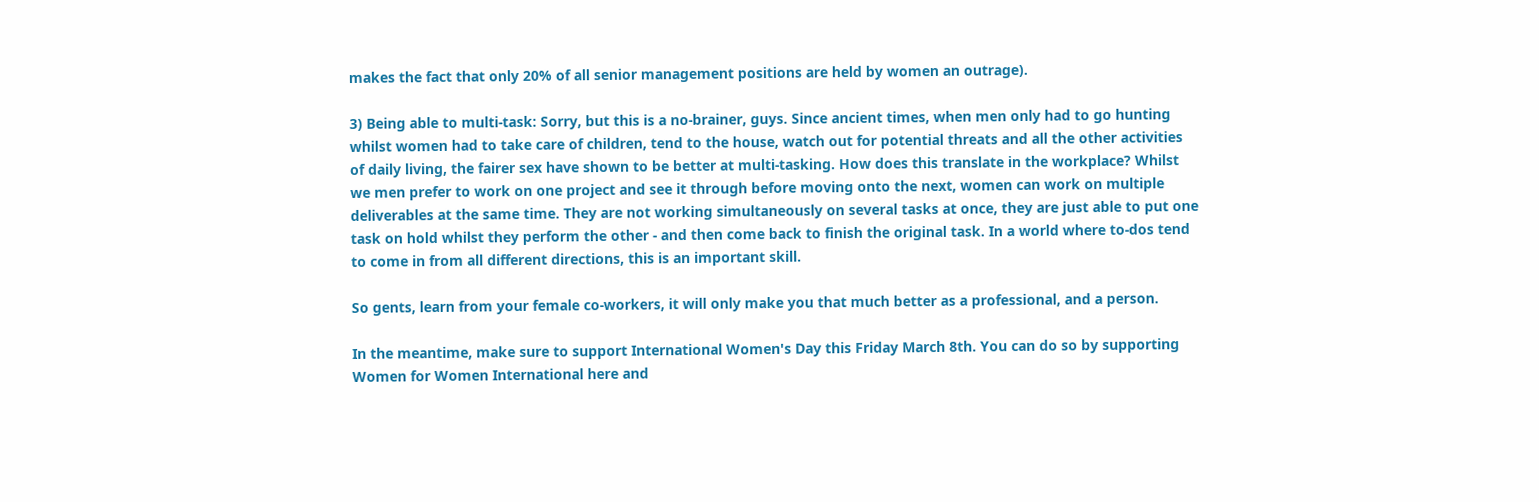makes the fact that only 20% of all senior management positions are held by women an outrage).

3) Being able to multi-task: Sorry, but this is a no-brainer, guys. Since ancient times, when men only had to go hunting whilst women had to take care of children, tend to the house, watch out for potential threats and all the other activities of daily living, the fairer sex have shown to be better at multi-tasking. How does this translate in the workplace? Whilst we men prefer to work on one project and see it through before moving onto the next, women can work on multiple deliverables at the same time. They are not working simultaneously on several tasks at once, they are just able to put one task on hold whilst they perform the other - and then come back to finish the original task. In a world where to-dos tend to come in from all different directions, this is an important skill.

So gents, learn from your female co-workers, it will only make you that much better as a professional, and a person.

In the meantime, make sure to support International Women's Day this Friday March 8th. You can do so by supporting Women for Women International here and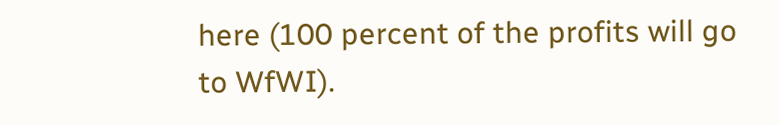here (100 percent of the profits will go to WfWI).